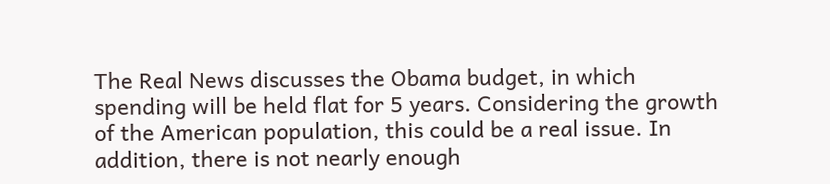The Real News discusses the Obama budget, in which spending will be held flat for 5 years. Considering the growth of the American population, this could be a real issue. In addition, there is not nearly enough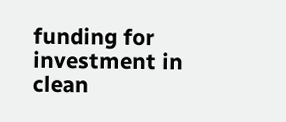funding for investment in clean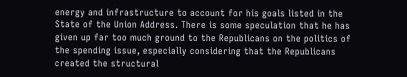energy and infrastructure to account for his goals listed in the State of the Union Address. There is some speculation that he has given up far too much ground to the Republicans on the politics of the spending issue, especially considering that the Republicans created the structural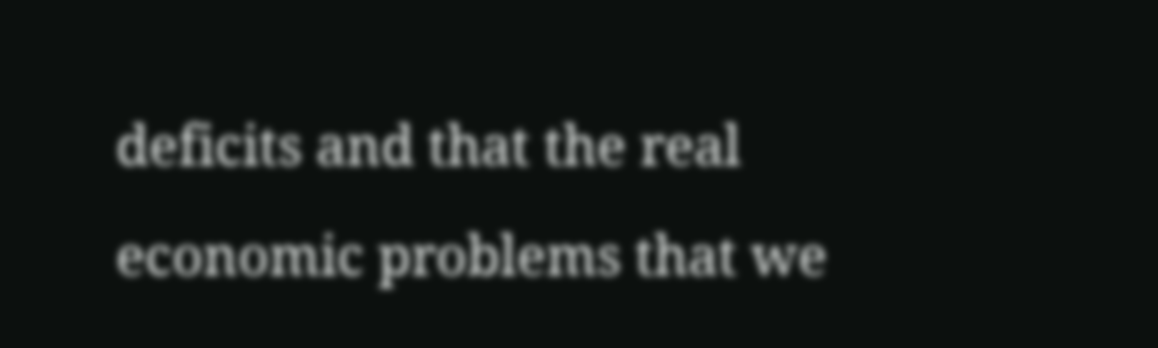deficits and that the real economic problems that we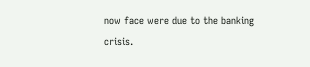now face were due to the banking crisis.